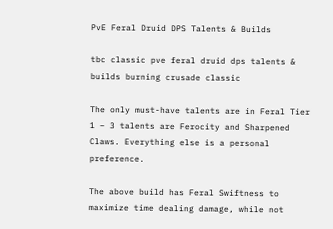PvE Feral Druid DPS Talents & Builds

tbc classic pve feral druid dps talents & builds burning crusade classic

The only must-have talents are in Feral Tier 1 – 3 talents are Ferocity and Sharpened Claws. Everything else is a personal preference.

The above build has Feral Swiftness to maximize time dealing damage, while not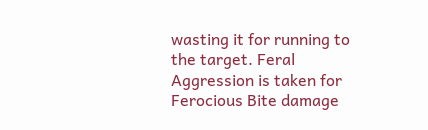wasting it for running to the target. Feral Aggression is taken for Ferocious Bite damage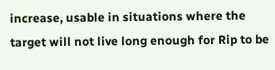increase, usable in situations where the target will not live long enough for Rip to be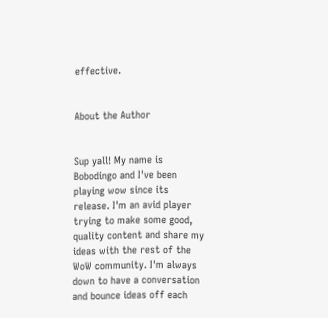effective.


About the Author


Sup yall! My name is Bobodingo and I've been playing wow since its release. I'm an avid player trying to make some good, quality content and share my ideas with the rest of the WoW community. I'm always down to have a conversation and bounce ideas off each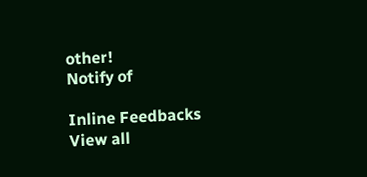other!
Notify of

Inline Feedbacks
View all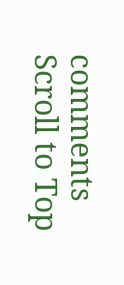comments
Scroll to Top